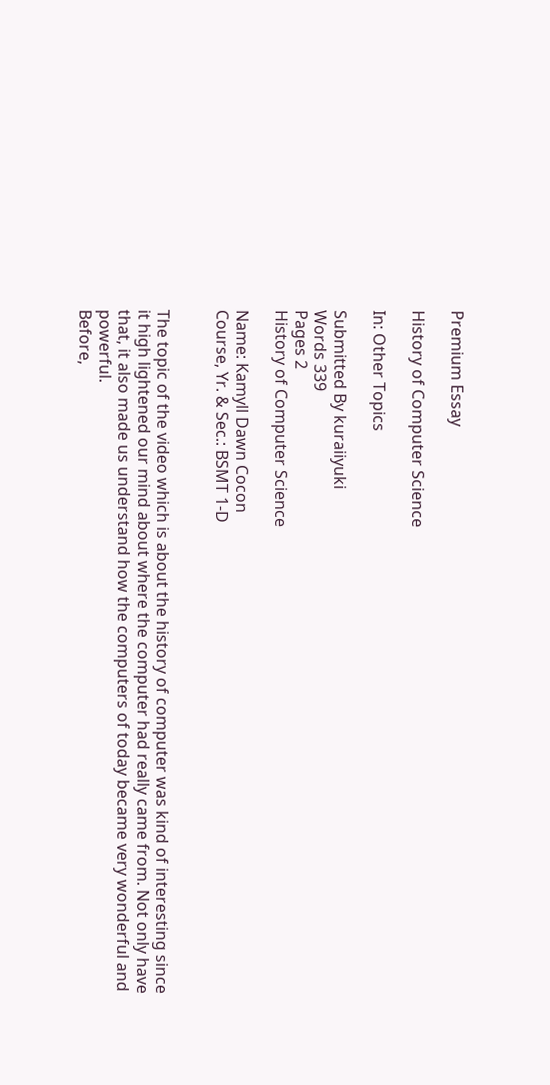Premium Essay

History of Computer Science

In: Other Topics

Submitted By kuraiiyuki
Words 339
Pages 2
History of Computer Science

Name: Kamyll Dawn Cocon
Course, Yr. & Sec.: BSMT 1-D


The topic of the video which is about the history of computer was kind of interesting since it high lightened our mind about where the computer had really came from. Not only have that, it also made us understand how the computers of today became very wonderful and powerful.
Before,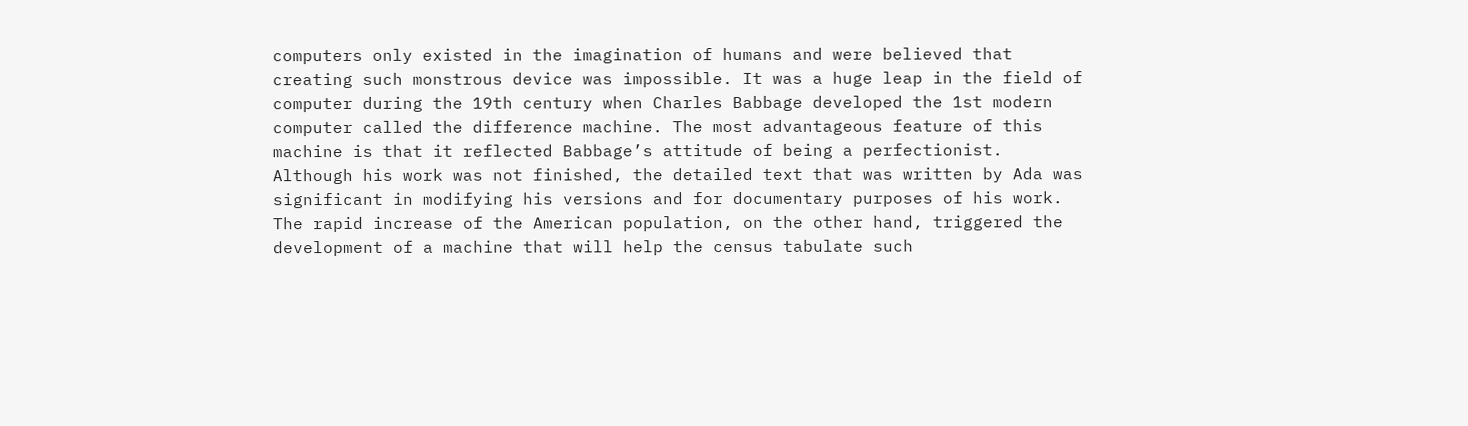computers only existed in the imagination of humans and were believed that creating such monstrous device was impossible. It was a huge leap in the field of computer during the 19th century when Charles Babbage developed the 1st modern computer called the difference machine. The most advantageous feature of this machine is that it reflected Babbage’s attitude of being a perfectionist. Although his work was not finished, the detailed text that was written by Ada was significant in modifying his versions and for documentary purposes of his work.
The rapid increase of the American population, on the other hand, triggered the development of a machine that will help the census tabulate such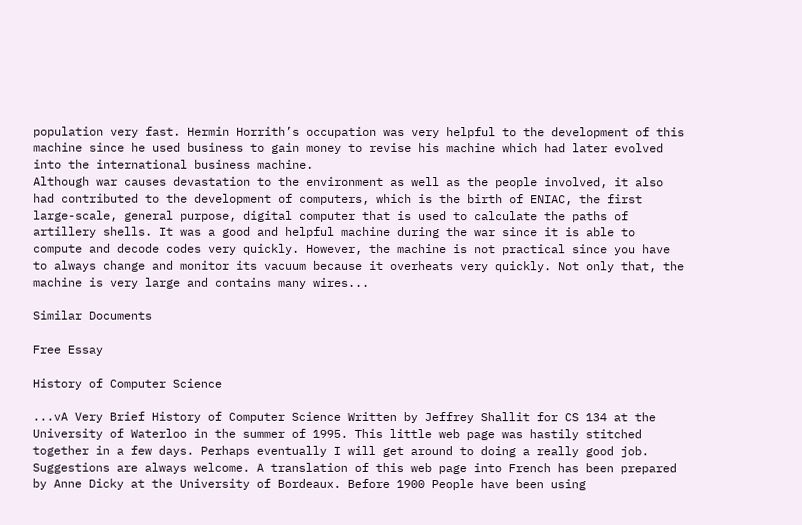population very fast. Hermin Horrith’s occupation was very helpful to the development of this machine since he used business to gain money to revise his machine which had later evolved into the international business machine.
Although war causes devastation to the environment as well as the people involved, it also had contributed to the development of computers, which is the birth of ENIAC, the first large-scale, general purpose, digital computer that is used to calculate the paths of artillery shells. It was a good and helpful machine during the war since it is able to compute and decode codes very quickly. However, the machine is not practical since you have to always change and monitor its vacuum because it overheats very quickly. Not only that, the machine is very large and contains many wires...

Similar Documents

Free Essay

History of Computer Science

...vA Very Brief History of Computer Science Written by Jeffrey Shallit for CS 134 at the University of Waterloo in the summer of 1995. This little web page was hastily stitched together in a few days. Perhaps eventually I will get around to doing a really good job. Suggestions are always welcome. A translation of this web page into French has been prepared by Anne Dicky at the University of Bordeaux. Before 1900 People have been using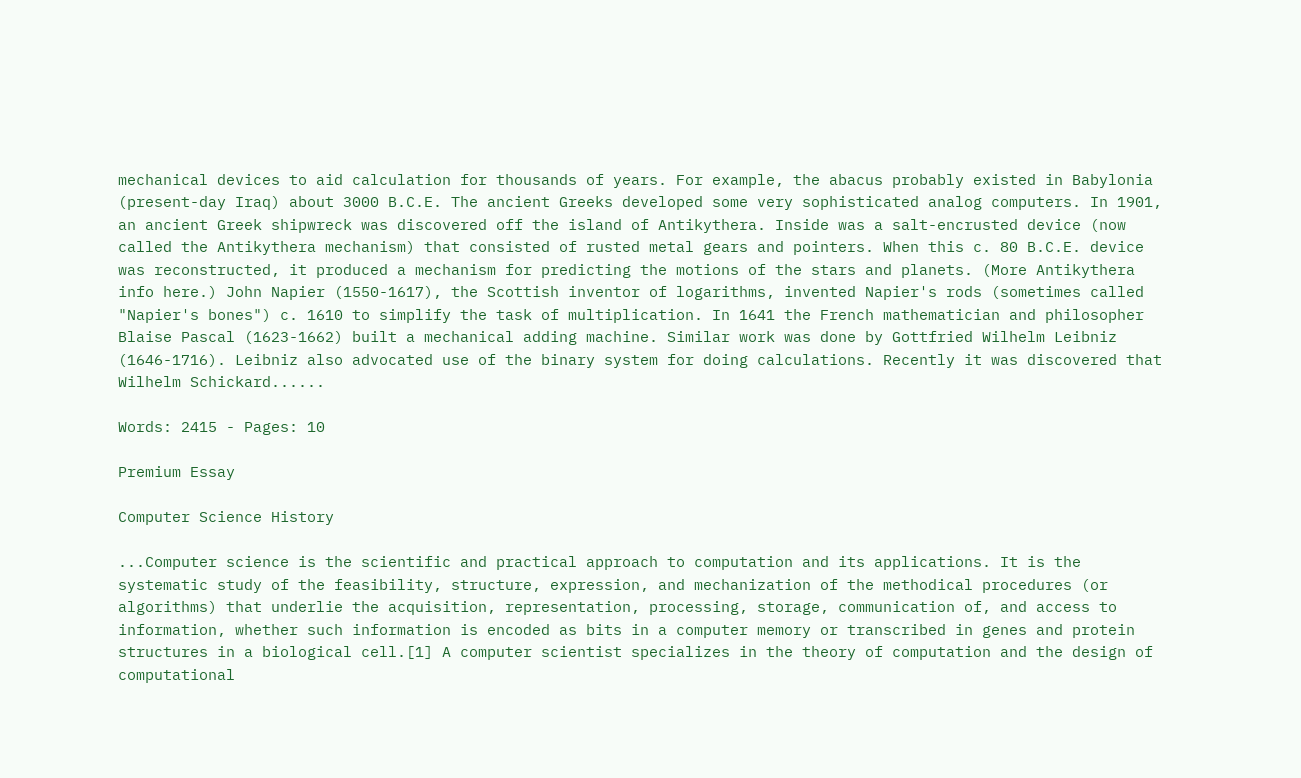mechanical devices to aid calculation for thousands of years. For example, the abacus probably existed in Babylonia (present-day Iraq) about 3000 B.C.E. The ancient Greeks developed some very sophisticated analog computers. In 1901, an ancient Greek shipwreck was discovered off the island of Antikythera. Inside was a salt-encrusted device (now called the Antikythera mechanism) that consisted of rusted metal gears and pointers. When this c. 80 B.C.E. device was reconstructed, it produced a mechanism for predicting the motions of the stars and planets. (More Antikythera info here.) John Napier (1550-1617), the Scottish inventor of logarithms, invented Napier's rods (sometimes called "Napier's bones") c. 1610 to simplify the task of multiplication. In 1641 the French mathematician and philosopher Blaise Pascal (1623-1662) built a mechanical adding machine. Similar work was done by Gottfried Wilhelm Leibniz (1646-1716). Leibniz also advocated use of the binary system for doing calculations. Recently it was discovered that Wilhelm Schickard......

Words: 2415 - Pages: 10

Premium Essay

Computer Science History

...Computer science is the scientific and practical approach to computation and its applications. It is the systematic study of the feasibility, structure, expression, and mechanization of the methodical procedures (or algorithms) that underlie the acquisition, representation, processing, storage, communication of, and access to information, whether such information is encoded as bits in a computer memory or transcribed in genes and protein structures in a biological cell.[1] A computer scientist specializes in the theory of computation and the design of computational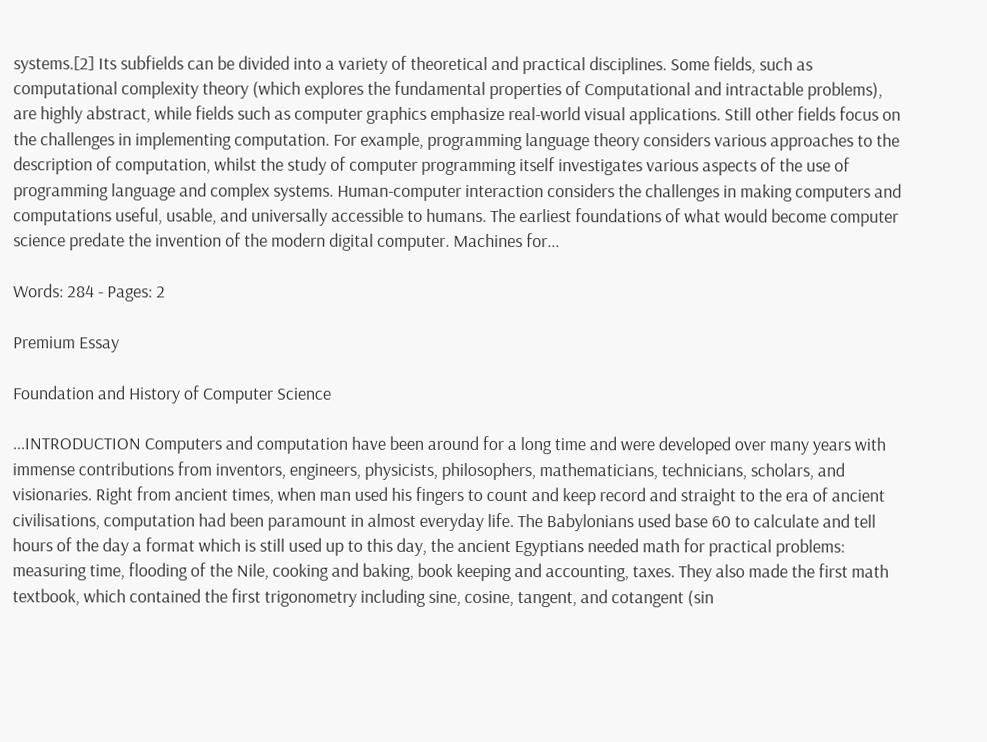systems.[2] Its subfields can be divided into a variety of theoretical and practical disciplines. Some fields, such as computational complexity theory (which explores the fundamental properties of Computational and intractable problems), are highly abstract, while fields such as computer graphics emphasize real-world visual applications. Still other fields focus on the challenges in implementing computation. For example, programming language theory considers various approaches to the description of computation, whilst the study of computer programming itself investigates various aspects of the use of programming language and complex systems. Human-computer interaction considers the challenges in making computers and computations useful, usable, and universally accessible to humans. The earliest foundations of what would become computer science predate the invention of the modern digital computer. Machines for...

Words: 284 - Pages: 2

Premium Essay

Foundation and History of Computer Science

...INTRODUCTION Computers and computation have been around for a long time and were developed over many years with immense contributions from inventors, engineers, physicists, philosophers, mathematicians, technicians, scholars, and visionaries. Right from ancient times, when man used his fingers to count and keep record and straight to the era of ancient civilisations, computation had been paramount in almost everyday life. The Babylonians used base 60 to calculate and tell hours of the day a format which is still used up to this day, the ancient Egyptians needed math for practical problems: measuring time, flooding of the Nile, cooking and baking, book keeping and accounting, taxes. They also made the first math textbook, which contained the first trigonometry including sine, cosine, tangent, and cotangent (sin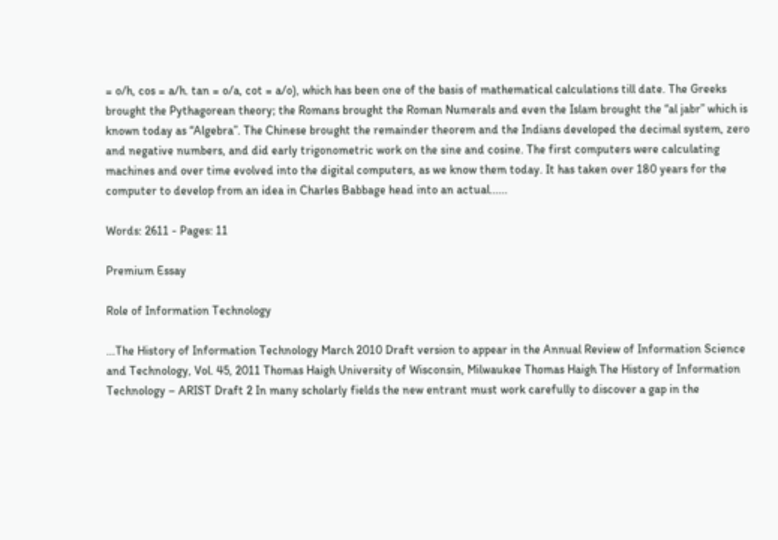= o/h, cos = a/h. tan = o/a, cot = a/o), which has been one of the basis of mathematical calculations till date. The Greeks brought the Pythagorean theory; the Romans brought the Roman Numerals and even the Islam brought the “al jabr” which is known today as “Algebra”. The Chinese brought the remainder theorem and the Indians developed the decimal system, zero and negative numbers, and did early trigonometric work on the sine and cosine. The first computers were calculating machines and over time evolved into the digital computers, as we know them today. It has taken over 180 years for the computer to develop from an idea in Charles Babbage head into an actual......

Words: 2611 - Pages: 11

Premium Essay

Role of Information Technology

...The History of Information Technology March 2010 Draft version to appear in the Annual Review of Information Science and Technology, Vol. 45, 2011 Thomas Haigh University of Wisconsin, Milwaukee Thomas Haigh The History of Information Technology – ARIST Draft 2 In many scholarly fields the new entrant must work carefully to discover a gap in the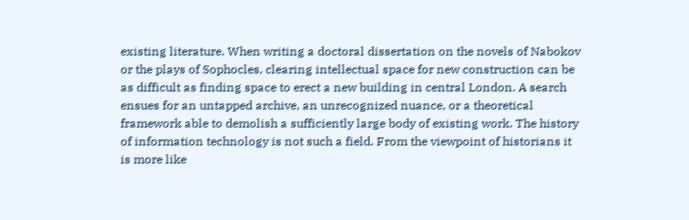existing literature. When writing a doctoral dissertation on the novels of Nabokov or the plays of Sophocles, clearing intellectual space for new construction can be as difficult as finding space to erect a new building in central London. A search ensues for an untapped archive, an unrecognized nuance, or a theoretical framework able to demolish a sufficiently large body of existing work. The history of information technology is not such a field. From the viewpoint of historians it is more like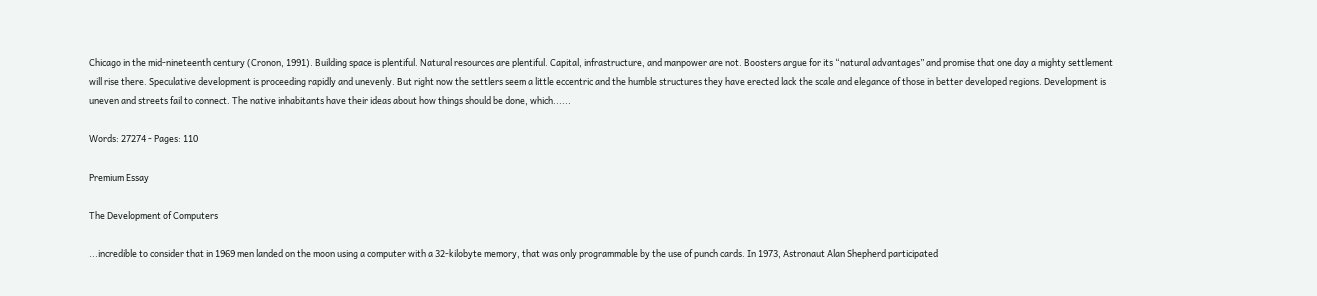Chicago in the mid-nineteenth century (Cronon, 1991). Building space is plentiful. Natural resources are plentiful. Capital, infrastructure, and manpower are not. Boosters argue for its “natural advantages” and promise that one day a mighty settlement will rise there. Speculative development is proceeding rapidly and unevenly. But right now the settlers seem a little eccentric and the humble structures they have erected lack the scale and elegance of those in better developed regions. Development is uneven and streets fail to connect. The native inhabitants have their ideas about how things should be done, which......

Words: 27274 - Pages: 110

Premium Essay

The Development of Computers

...incredible to consider that in 1969 men landed on the moon using a computer with a 32-kilobyte memory, that was only programmable by the use of punch cards. In 1973, Astronaut Alan Shepherd participated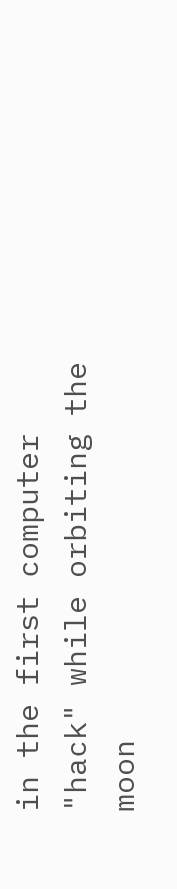in the first computer "hack" while orbiting the moon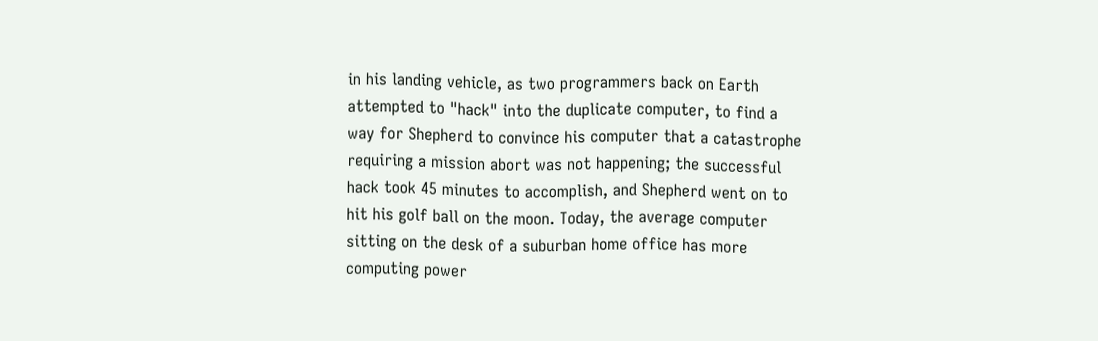in his landing vehicle, as two programmers back on Earth attempted to "hack" into the duplicate computer, to find a way for Shepherd to convince his computer that a catastrophe requiring a mission abort was not happening; the successful hack took 45 minutes to accomplish, and Shepherd went on to hit his golf ball on the moon. Today, the average computer sitting on the desk of a suburban home office has more computing power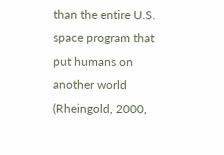than the entire U.S. space program that put humans on another world (Rheingold, 2000,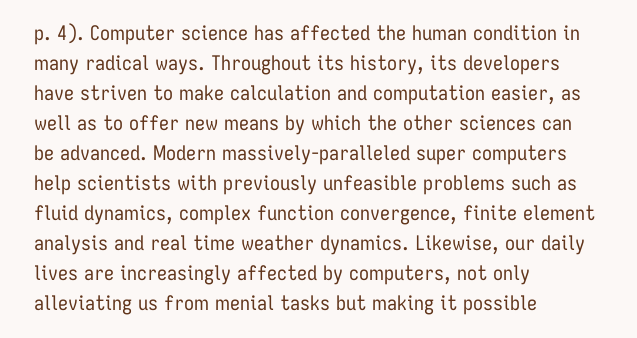p. 4). Computer science has affected the human condition in many radical ways. Throughout its history, its developers have striven to make calculation and computation easier, as well as to offer new means by which the other sciences can be advanced. Modern massively-paralleled super computers help scientists with previously unfeasible problems such as fluid dynamics, complex function convergence, finite element analysis and real time weather dynamics. Likewise, our daily lives are increasingly affected by computers, not only alleviating us from menial tasks but making it possible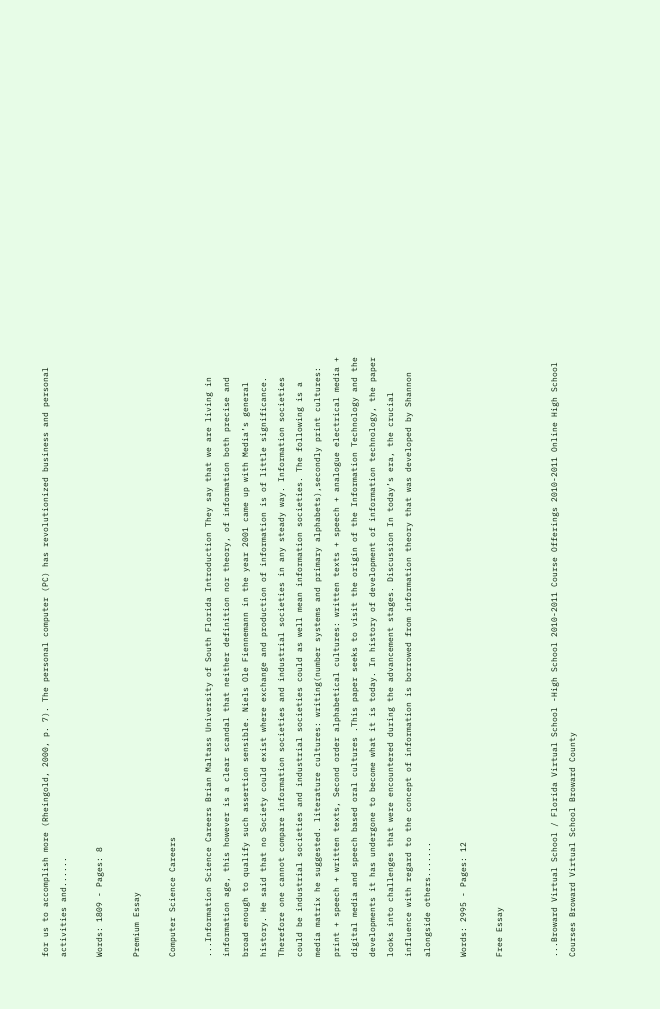for us to accomplish more (Rheingold, 2000, p. 7). The personal computer (PC) has revolutionized business and personal activities and......

Words: 1809 - Pages: 8

Premium Essay

Computer Science Careers

...Information Science Careers Brian Maltass University of South Florida Introduction They say that we are living in information age, this however is a clear scandal that neither definition nor theory, of information both precise and broad enough to qualify such assertion sensible. Niels Ole Fiennemann in the year 2001 came up with Media’s general history. He said that no Society could exist where exchange and production of information is of little significance. Therefore one cannot compare information societies and industrial societies in any steady way. Information societies could be industrial societies and industrial societies could as well mean information societies. The following is a media matrix he suggested. literature cultures: writing(number systems and primary alphabets),secondly print cultures: print + speech + written texts, Second order alphabetical cultures: written texts + speech + analogue electrical media + digital media and speech based oral cultures .This paper seeks to visit the origin of the Information Technology and the developments it has undergone to become what it is today. In history of development of information technology, the paper looks into challenges that were encountered during the advancement stages. Discussion In today’s era, the crucial influence with regard to the concept of information is borrowed from information theory that was developed by Shannon alongside others.......

Words: 2995 - Pages: 12

Free Essay


...Broward Virtual School / Florida Virtual School -High School 2010-2011 Course Offerings 2010-2011 Online High School Courses Broward Virtual School Broward County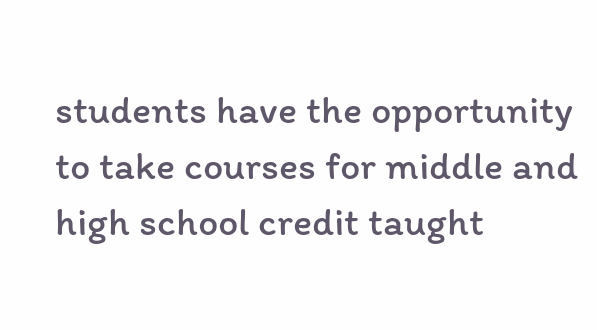students have the opportunity to take courses for middle and high school credit taught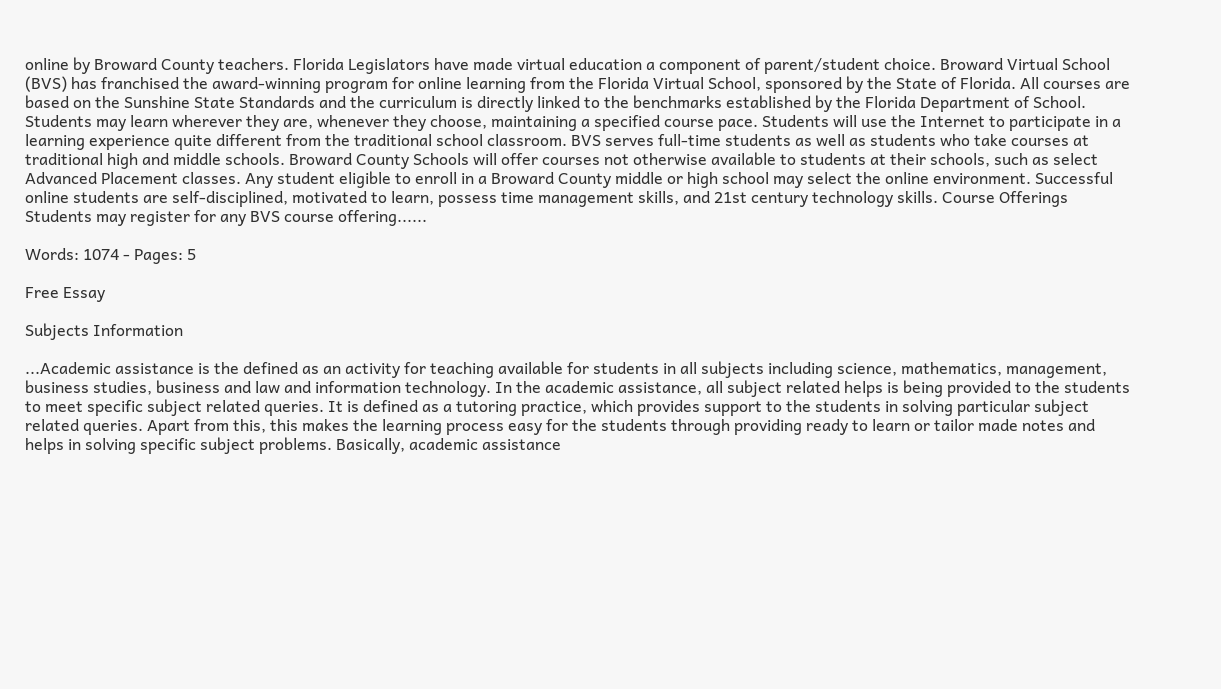online by Broward County teachers. Florida Legislators have made virtual education a component of parent/student choice. Broward Virtual School (BVS) has franchised the award-winning program for online learning from the Florida Virtual School, sponsored by the State of Florida. All courses are based on the Sunshine State Standards and the curriculum is directly linked to the benchmarks established by the Florida Department of School. Students may learn wherever they are, whenever they choose, maintaining a specified course pace. Students will use the Internet to participate in a learning experience quite different from the traditional school classroom. BVS serves full-time students as well as students who take courses at traditional high and middle schools. Broward County Schools will offer courses not otherwise available to students at their schools, such as select Advanced Placement classes. Any student eligible to enroll in a Broward County middle or high school may select the online environment. Successful online students are self-disciplined, motivated to learn, possess time management skills, and 21st century technology skills. Course Offerings Students may register for any BVS course offering......

Words: 1074 - Pages: 5

Free Essay

Subjects Information

...Academic assistance is the defined as an activity for teaching available for students in all subjects including science, mathematics, management, business studies, business and law and information technology. In the academic assistance, all subject related helps is being provided to the students to meet specific subject related queries. It is defined as a tutoring practice, which provides support to the students in solving particular subject related queries. Apart from this, this makes the learning process easy for the students through providing ready to learn or tailor made notes and helps in solving specific subject problems. Basically, academic assistance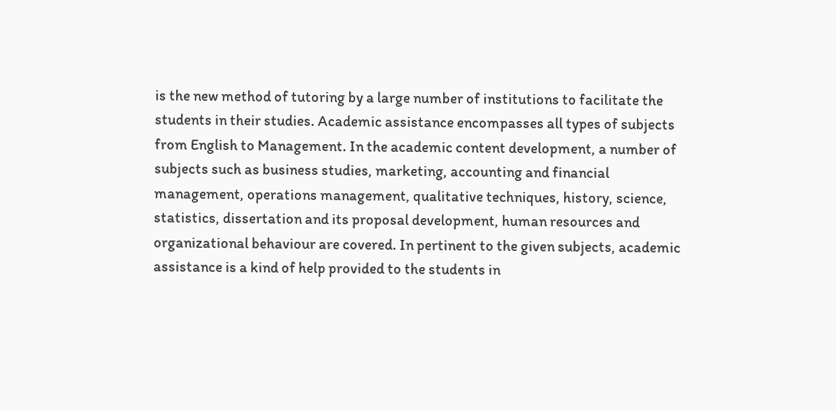is the new method of tutoring by a large number of institutions to facilitate the students in their studies. Academic assistance encompasses all types of subjects from English to Management. In the academic content development, a number of subjects such as business studies, marketing, accounting and financial management, operations management, qualitative techniques, history, science, statistics, dissertation and its proposal development, human resources and organizational behaviour are covered. In pertinent to the given subjects, academic assistance is a kind of help provided to the students in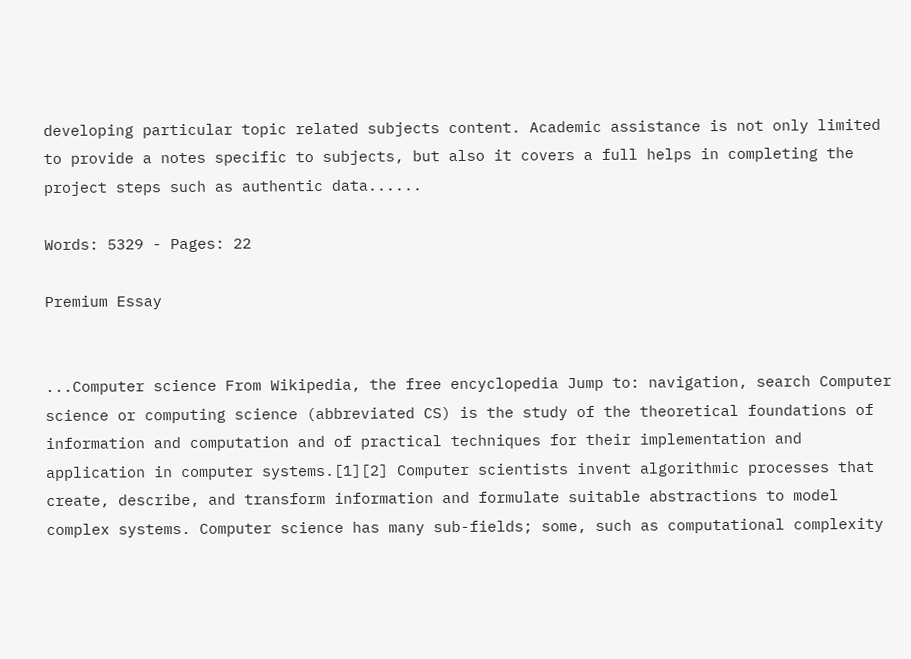developing particular topic related subjects content. Academic assistance is not only limited to provide a notes specific to subjects, but also it covers a full helps in completing the project steps such as authentic data......

Words: 5329 - Pages: 22

Premium Essay


...Computer science From Wikipedia, the free encyclopedia Jump to: navigation, search Computer science or computing science (abbreviated CS) is the study of the theoretical foundations of information and computation and of practical techniques for their implementation and application in computer systems.[1][2] Computer scientists invent algorithmic processes that create, describe, and transform information and formulate suitable abstractions to model complex systems. Computer science has many sub-fields; some, such as computational complexity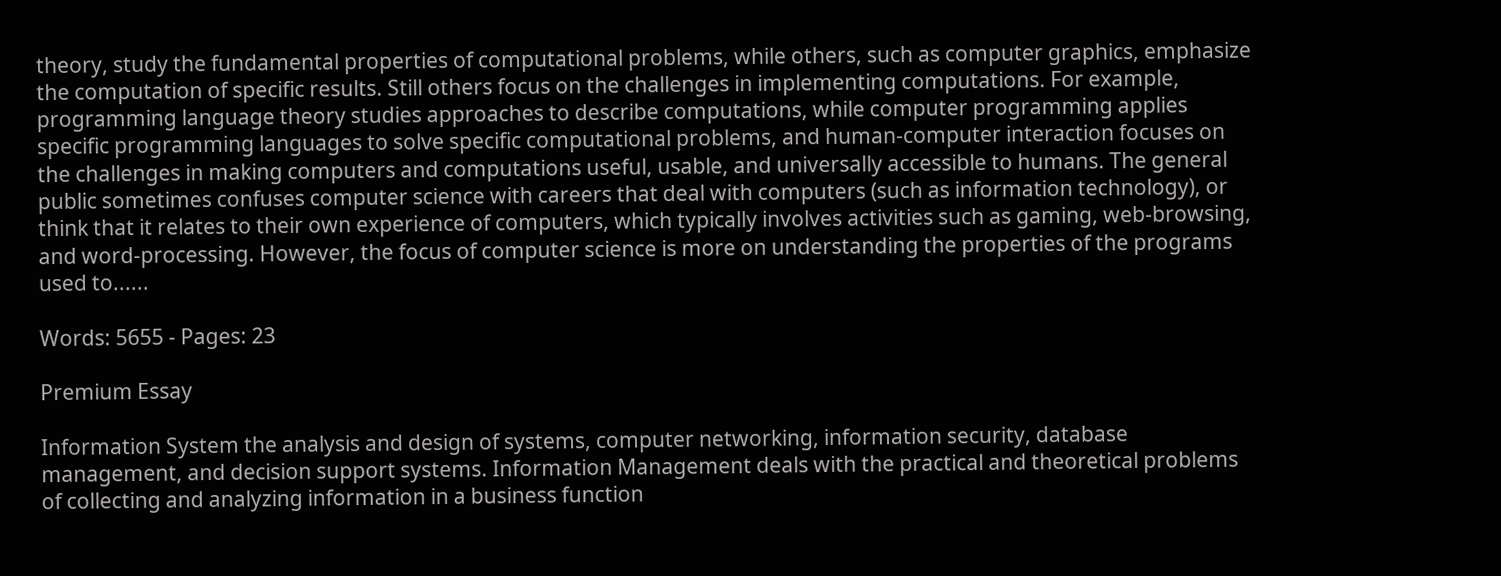theory, study the fundamental properties of computational problems, while others, such as computer graphics, emphasize the computation of specific results. Still others focus on the challenges in implementing computations. For example, programming language theory studies approaches to describe computations, while computer programming applies specific programming languages to solve specific computational problems, and human-computer interaction focuses on the challenges in making computers and computations useful, usable, and universally accessible to humans. The general public sometimes confuses computer science with careers that deal with computers (such as information technology), or think that it relates to their own experience of computers, which typically involves activities such as gaming, web-browsing, and word-processing. However, the focus of computer science is more on understanding the properties of the programs used to......

Words: 5655 - Pages: 23

Premium Essay

Information System the analysis and design of systems, computer networking, information security, database management, and decision support systems. Information Management deals with the practical and theoretical problems of collecting and analyzing information in a business function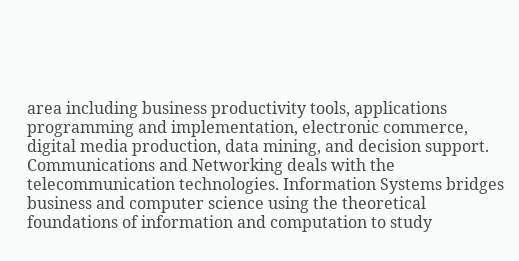area including business productivity tools, applications programming and implementation, electronic commerce, digital media production, data mining, and decision support. Communications and Networking deals with the telecommunication technologies. Information Systems bridges business and computer science using the theoretical foundations of information and computation to study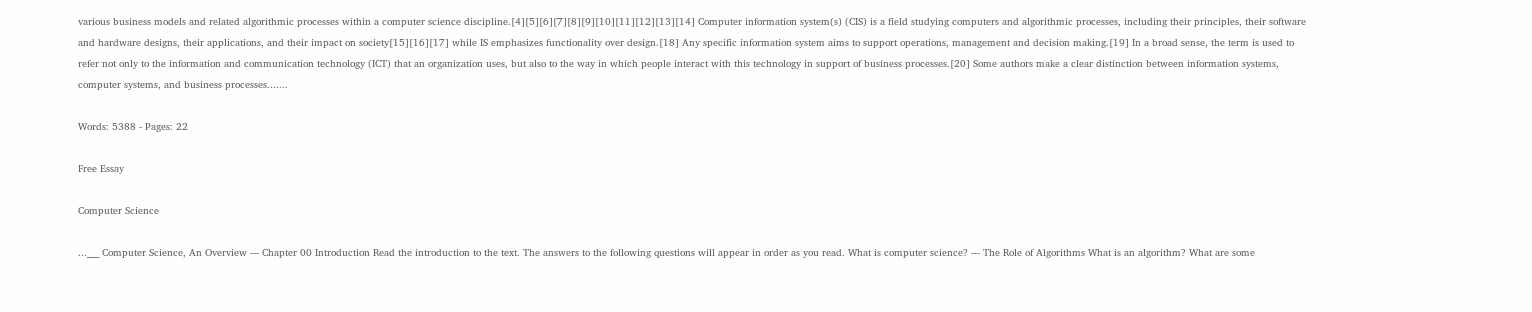various business models and related algorithmic processes within a computer science discipline.[4][5][6][7][8][9][10][11][12][13][14] Computer information system(s) (CIS) is a field studying computers and algorithmic processes, including their principles, their software and hardware designs, their applications, and their impact on society[15][16][17] while IS emphasizes functionality over design.[18] Any specific information system aims to support operations, management and decision making.[19] In a broad sense, the term is used to refer not only to the information and communication technology (ICT) that an organization uses, but also to the way in which people interact with this technology in support of business processes.[20] Some authors make a clear distinction between information systems, computer systems, and business processes.......

Words: 5388 - Pages: 22

Free Essay

Computer Science

...___ Computer Science, An Overview --- Chapter 00 Introduction Read the introduction to the text. The answers to the following questions will appear in order as you read. What is computer science? --- The Role of Algorithms What is an algorithm? What are some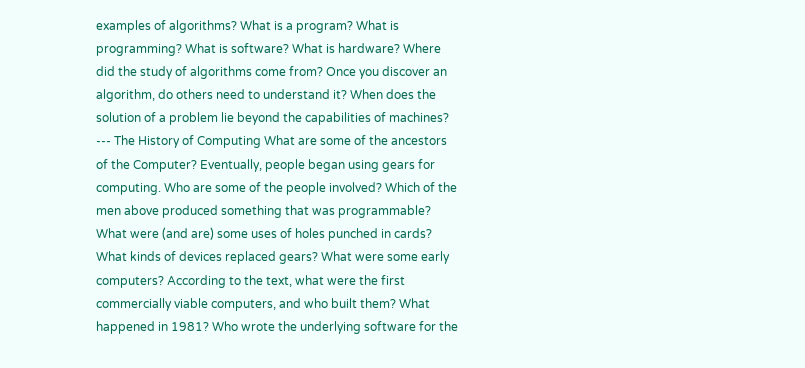examples of algorithms? What is a program? What is programming? What is software? What is hardware? Where did the study of algorithms come from? Once you discover an algorithm, do others need to understand it? When does the solution of a problem lie beyond the capabilities of machines? --- The History of Computing What are some of the ancestors of the Computer? Eventually, people began using gears for computing. Who are some of the people involved? Which of the men above produced something that was programmable? What were (and are) some uses of holes punched in cards? What kinds of devices replaced gears? What were some early computers? According to the text, what were the first commercially viable computers, and who built them? What happened in 1981? Who wrote the underlying software for the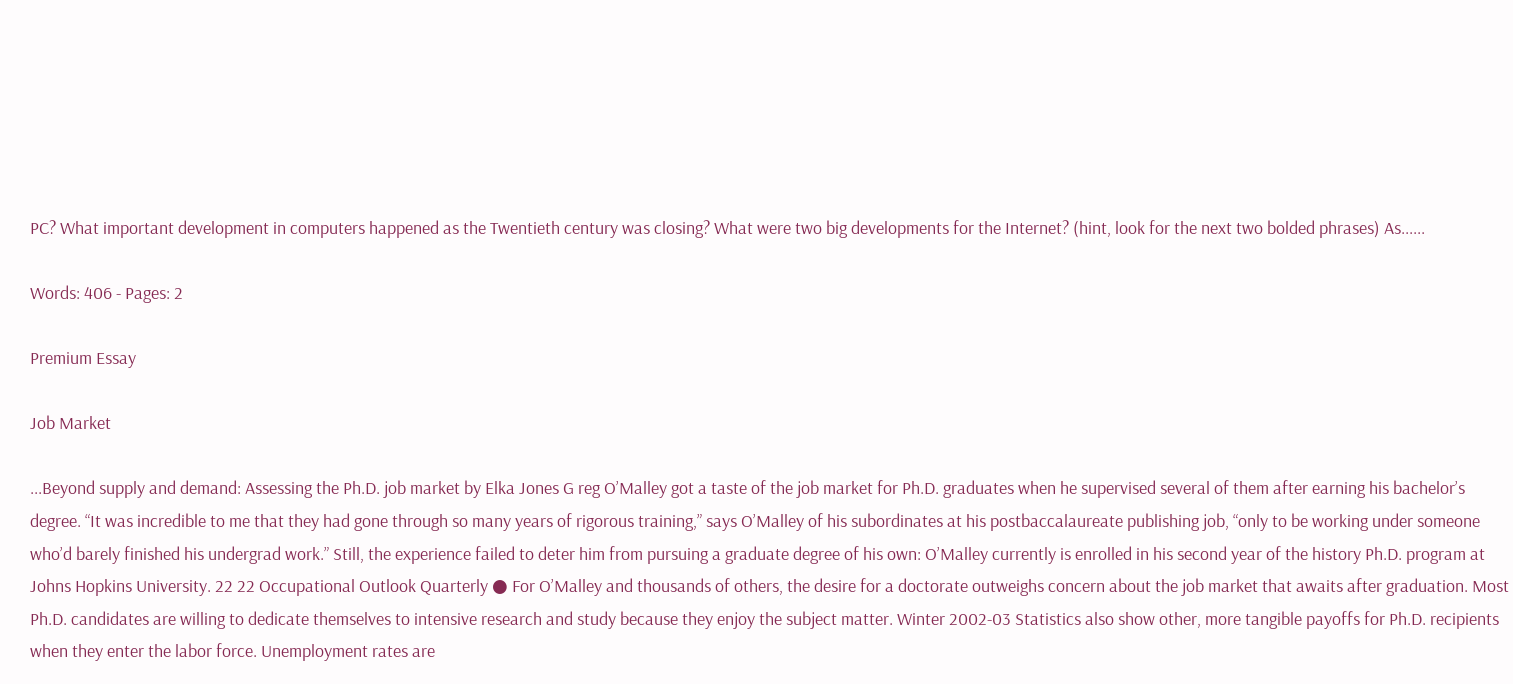PC? What important development in computers happened as the Twentieth century was closing? What were two big developments for the Internet? (hint, look for the next two bolded phrases) As......

Words: 406 - Pages: 2

Premium Essay

Job Market

...Beyond supply and demand: Assessing the Ph.D. job market by Elka Jones G reg O’Malley got a taste of the job market for Ph.D. graduates when he supervised several of them after earning his bachelor’s degree. “It was incredible to me that they had gone through so many years of rigorous training,” says O’Malley of his subordinates at his postbaccalaureate publishing job, “only to be working under someone who’d barely finished his undergrad work.” Still, the experience failed to deter him from pursuing a graduate degree of his own: O’Malley currently is enrolled in his second year of the history Ph.D. program at Johns Hopkins University. 22 22 Occupational Outlook Quarterly ● For O’Malley and thousands of others, the desire for a doctorate outweighs concern about the job market that awaits after graduation. Most Ph.D. candidates are willing to dedicate themselves to intensive research and study because they enjoy the subject matter. Winter 2002-03 Statistics also show other, more tangible payoffs for Ph.D. recipients when they enter the labor force. Unemployment rates are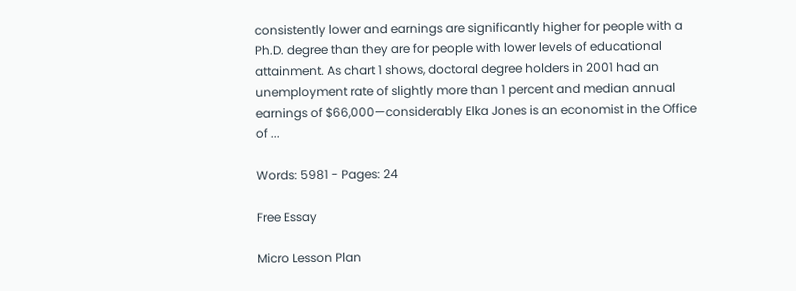consistently lower and earnings are significantly higher for people with a Ph.D. degree than they are for people with lower levels of educational attainment. As chart 1 shows, doctoral degree holders in 2001 had an unemployment rate of slightly more than 1 percent and median annual earnings of $66,000—considerably Elka Jones is an economist in the Office of ...

Words: 5981 - Pages: 24

Free Essay

Micro Lesson Plan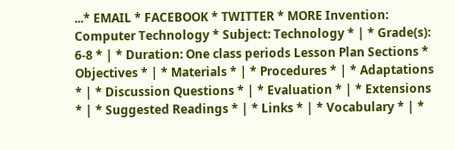...* EMAIL * FACEBOOK * TWITTER * MORE Invention: Computer Technology * Subject: Technology * | * Grade(s): 6-8 * | * Duration: One class periods Lesson Plan Sections * Objectives * | * Materials * | * Procedures * | * Adaptations * | * Discussion Questions * | * Evaluation * | * Extensions * | * Suggested Readings * | * Links * | * Vocabulary * | *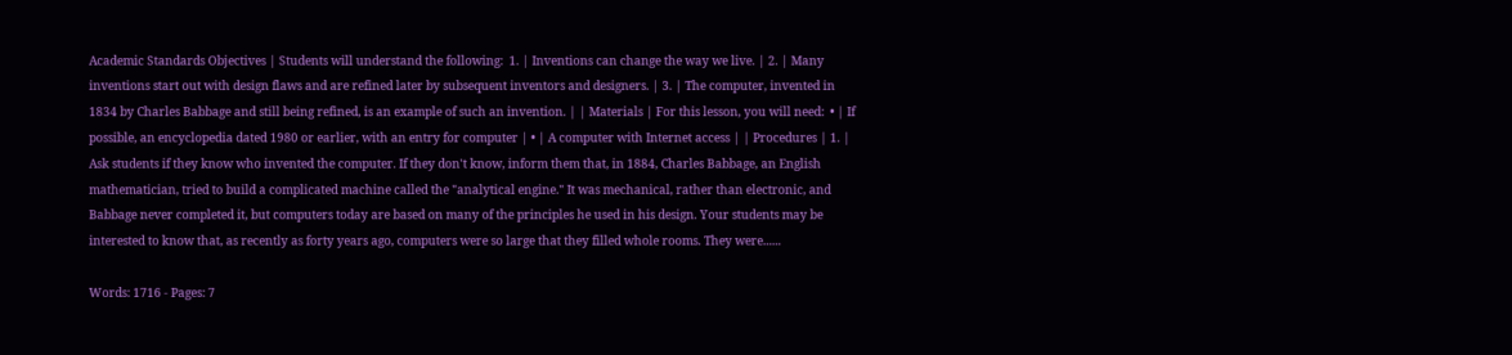Academic Standards Objectives | Students will understand the following:  1. | Inventions can change the way we live. | 2. | Many inventions start out with design flaws and are refined later by subsequent inventors and designers. | 3. | The computer, invented in 1834 by Charles Babbage and still being refined, is an example of such an invention. | | Materials | For this lesson, you will need:  • | If possible, an encyclopedia dated 1980 or earlier, with an entry for computer | • | A computer with Internet access | | Procedures | 1. | Ask students if they know who invented the computer. If they don't know, inform them that, in 1884, Charles Babbage, an English mathematician, tried to build a complicated machine called the "analytical engine." It was mechanical, rather than electronic, and Babbage never completed it, but computers today are based on many of the principles he used in his design. Your students may be interested to know that, as recently as forty years ago, computers were so large that they filled whole rooms. They were......

Words: 1716 - Pages: 7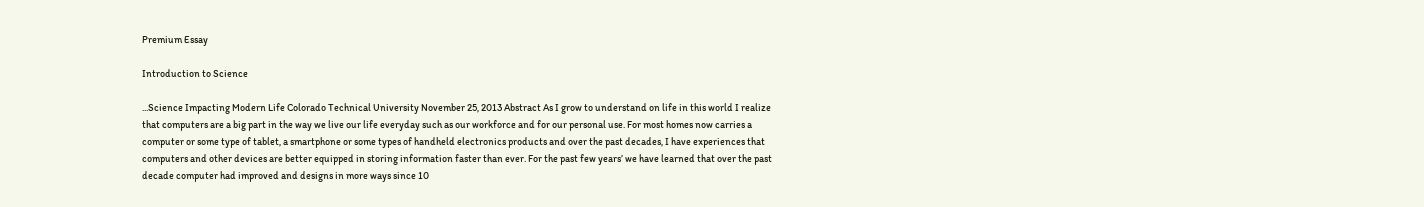Premium Essay

Introduction to Science

...Science Impacting Modern Life Colorado Technical University November 25, 2013 Abstract As I grow to understand on life in this world I realize that computers are a big part in the way we live our life everyday such as our workforce and for our personal use. For most homes now carries a computer or some type of tablet, a smartphone or some types of handheld electronics products and over the past decades, I have experiences that computers and other devices are better equipped in storing information faster than ever. For the past few years’ we have learned that over the past decade computer had improved and designs in more ways since 10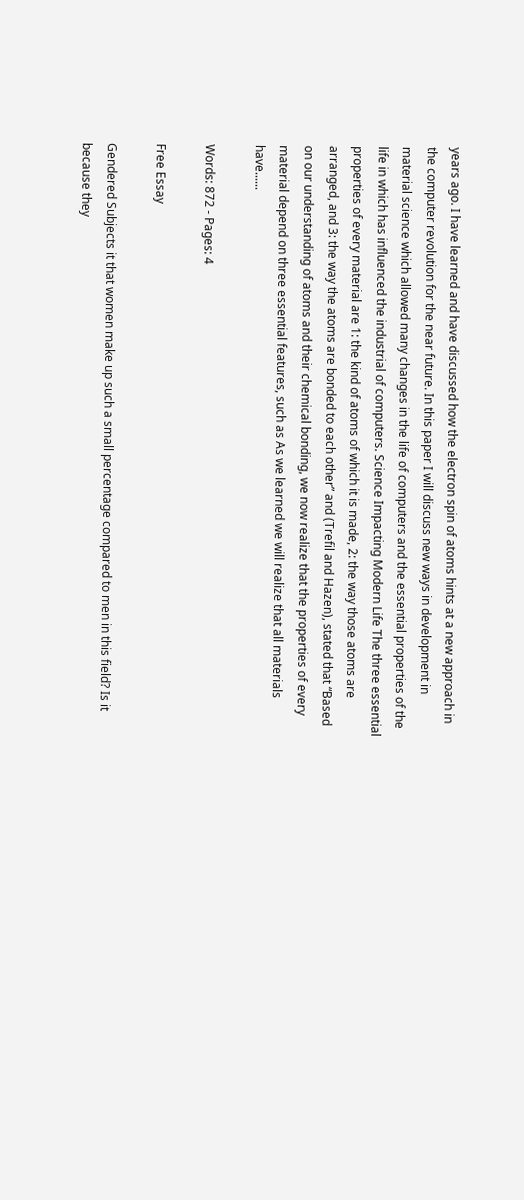years ago. I have learned and have discussed how the electron spin of atoms hints at a new approach in the computer revolution for the near future. In this paper I will discuss new ways in development in material science which allowed many changes in the life of computers and the essential properties of the life in which has influenced the industrial of computers. Science Impacting Modern Life The three essential properties of every material are 1: the kind of atoms of which it is made, 2: the way those atoms are arranged, and 3: the way the atoms are bonded to each other” and (Trefil and Hazen), stated that “Based on our understanding of atoms and their chemical bonding, we now realize that the properties of every material depend on three essential features, such as As we learned we will realize that all materials have......

Words: 872 - Pages: 4

Free Essay

Gendered Subjects it that women make up such a small percentage compared to men in this field? Is it because they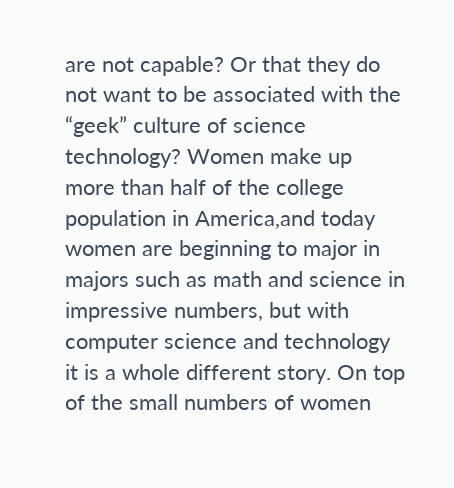are not capable? Or that they do not want to be associated with the “geek” culture of science technology? Women make up more than half of the college population in America,and today women are beginning to major in majors such as math and science in impressive numbers, but with computer science and technology it is a whole different story. On top of the small numbers of women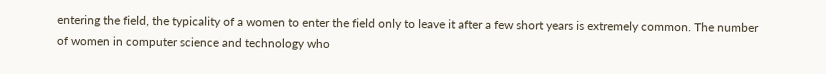entering the field, the typicality of a women to enter the field only to leave it after a few short years is extremely common. The number of women in computer science and technology who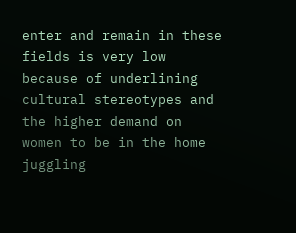enter and remain in these fields is very low because of underlining cultural stereotypes and the higher demand on women to be in the home juggling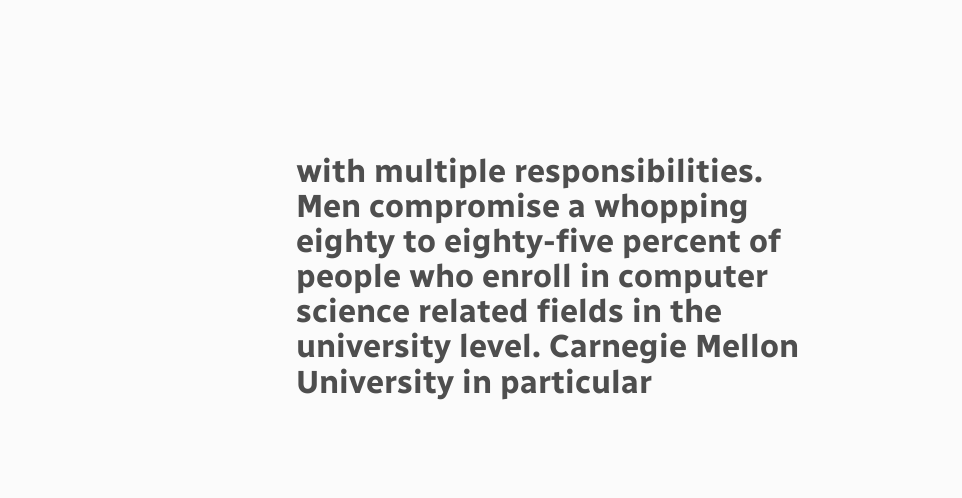with multiple responsibilities. Men compromise a whopping eighty to eighty-five percent of people who enroll in computer science related fields in the university level. Carnegie Mellon University in particular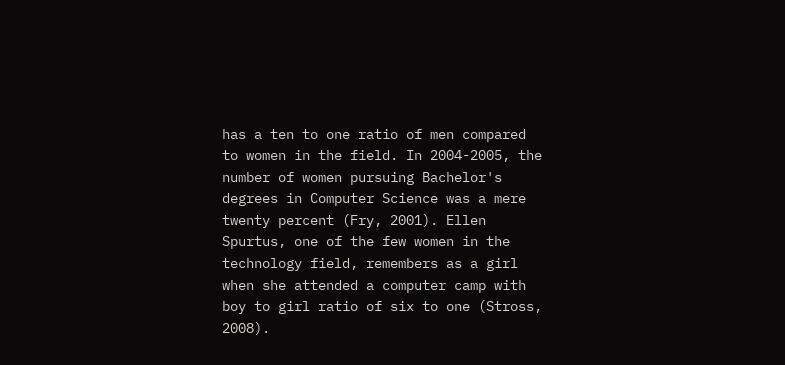has a ten to one ratio of men compared to women in the field. In 2004-2005, the number of women pursuing Bachelor's degrees in Computer Science was a mere twenty percent (Fry, 2001). Ellen Spurtus, one of the few women in the technology field, remembers as a girl when she attended a computer camp with boy to girl ratio of six to one (Stross, 2008).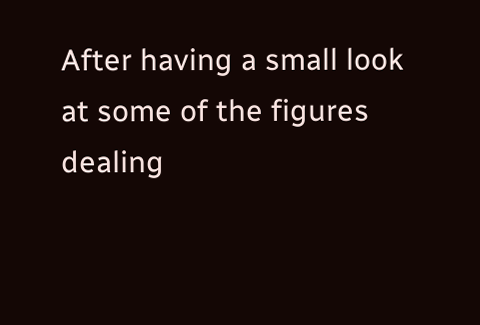After having a small look at some of the figures dealing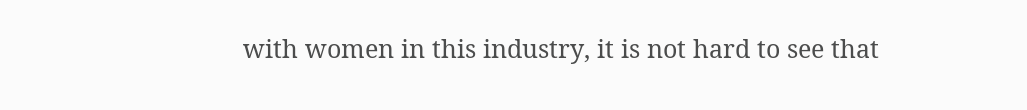with women in this industry, it is not hard to see that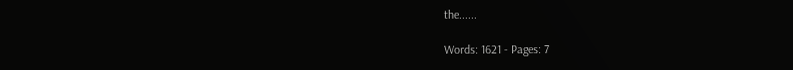the......

Words: 1621 - Pages: 7